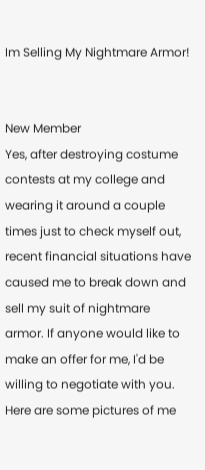Im Selling My Nightmare Armor!


New Member
Yes, after destroying costume contests at my college and wearing it around a couple times just to check myself out, recent financial situations have caused me to break down and sell my suit of nightmare armor. If anyone would like to make an offer for me, I'd be willing to negotiate with you. Here are some pictures of me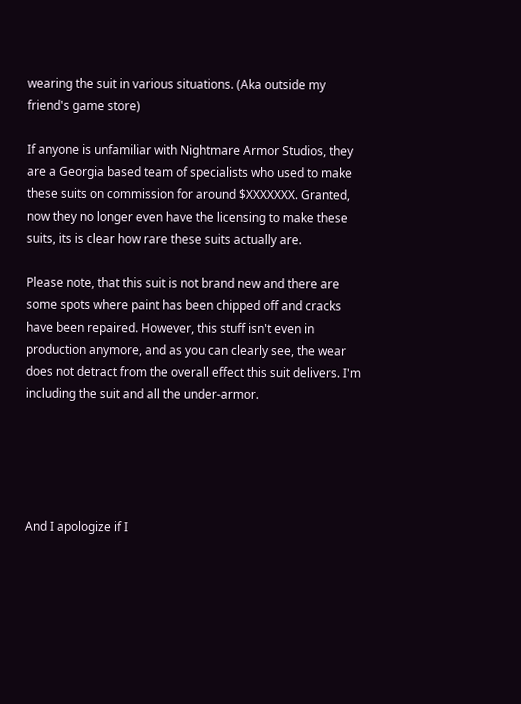wearing the suit in various situations. (Aka outside my friend's game store)

If anyone is unfamiliar with Nightmare Armor Studios, they are a Georgia based team of specialists who used to make these suits on commission for around $XXXXXXX. Granted, now they no longer even have the licensing to make these suits, its is clear how rare these suits actually are.

Please note, that this suit is not brand new and there are some spots where paint has been chipped off and cracks have been repaired. However, this stuff isn't even in production anymore, and as you can clearly see, the wear does not detract from the overall effect this suit delivers. I'm including the suit and all the under-armor.





And I apologize if I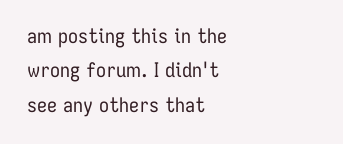am posting this in the wrong forum. I didn't see any others that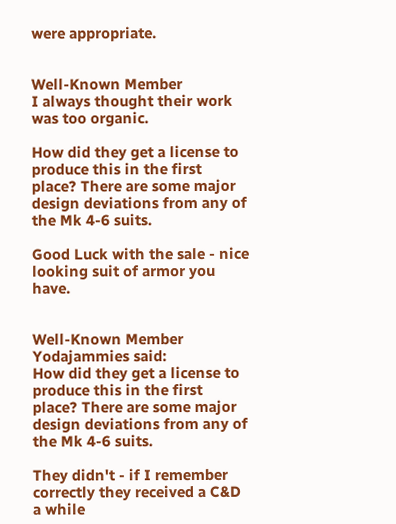were appropriate.


Well-Known Member
I always thought their work was too organic.

How did they get a license to produce this in the first place? There are some major design deviations from any of the Mk 4-6 suits.

Good Luck with the sale - nice looking suit of armor you have.


Well-Known Member
Yodajammies said:
How did they get a license to produce this in the first place? There are some major design deviations from any of the Mk 4-6 suits.

They didn't - if I remember correctly they received a C&D a while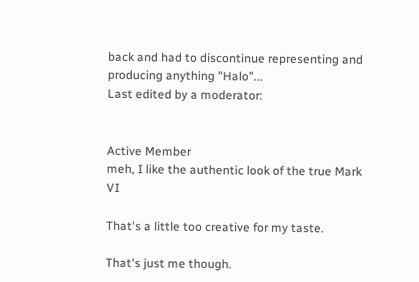back and had to discontinue representing and producing anything "Halo"...
Last edited by a moderator:


Active Member
meh, I like the authentic look of the true Mark VI

That's a little too creative for my taste.

That's just me though.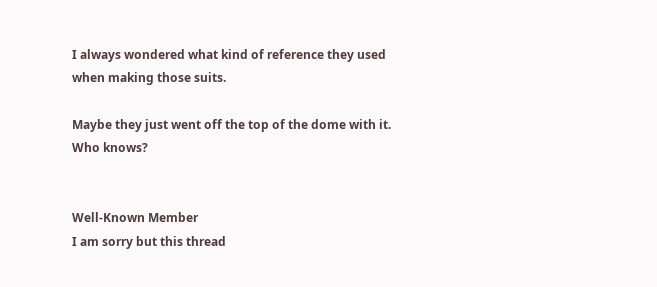I always wondered what kind of reference they used when making those suits.

Maybe they just went off the top of the dome with it. Who knows?


Well-Known Member
I am sorry but this thread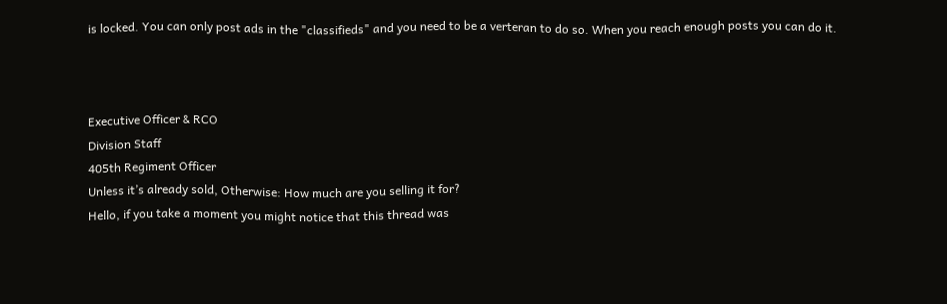is locked. You can only post ads in the "classifieds" and you need to be a verteran to do so. When you reach enough posts you can do it.



Executive Officer & RCO
Division Staff
405th Regiment Officer
Unless it’s already sold, Otherwise: How much are you selling it for?
Hello, if you take a moment you might notice that this thread was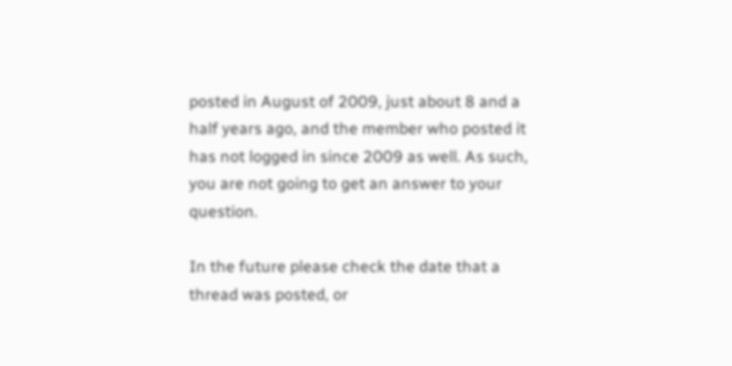posted in August of 2009, just about 8 and a half years ago, and the member who posted it has not logged in since 2009 as well. As such, you are not going to get an answer to your question.

In the future please check the date that a thread was posted, or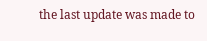the last update was made to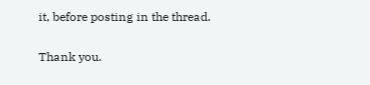it, before posting in the thread.

Thank you.